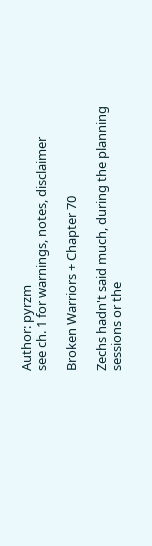Author: pyrzm
see ch. 1 for warnings, notes, disclaimer

Broken Warriors + Chapter 70

Zechs hadn't said much, during the planning sessions or the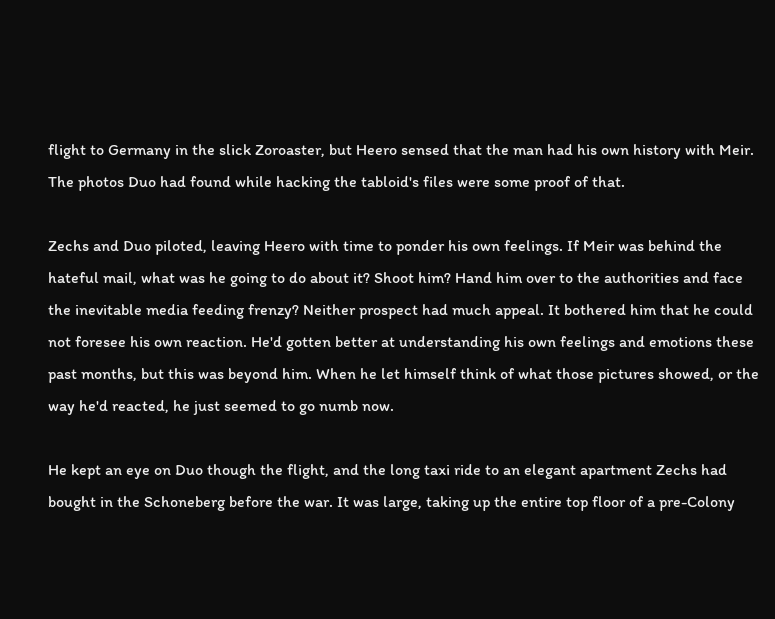flight to Germany in the slick Zoroaster, but Heero sensed that the man had his own history with Meir. The photos Duo had found while hacking the tabloid's files were some proof of that.

Zechs and Duo piloted, leaving Heero with time to ponder his own feelings. If Meir was behind the hateful mail, what was he going to do about it? Shoot him? Hand him over to the authorities and face the inevitable media feeding frenzy? Neither prospect had much appeal. It bothered him that he could not foresee his own reaction. He'd gotten better at understanding his own feelings and emotions these past months, but this was beyond him. When he let himself think of what those pictures showed, or the way he'd reacted, he just seemed to go numb now.

He kept an eye on Duo though the flight, and the long taxi ride to an elegant apartment Zechs had bought in the Schoneberg before the war. It was large, taking up the entire top floor of a pre-Colony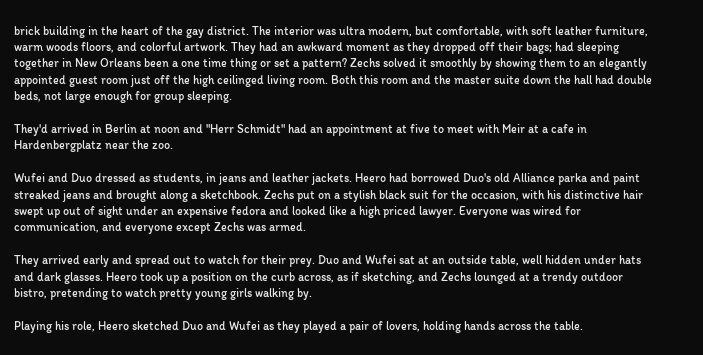brick building in the heart of the gay district. The interior was ultra modern, but comfortable, with soft leather furniture, warm woods floors, and colorful artwork. They had an awkward moment as they dropped off their bags; had sleeping together in New Orleans been a one time thing or set a pattern? Zechs solved it smoothly by showing them to an elegantly appointed guest room just off the high ceilinged living room. Both this room and the master suite down the hall had double beds, not large enough for group sleeping.

They'd arrived in Berlin at noon and "Herr Schmidt" had an appointment at five to meet with Meir at a cafe in Hardenbergplatz near the zoo.

Wufei and Duo dressed as students, in jeans and leather jackets. Heero had borrowed Duo's old Alliance parka and paint streaked jeans and brought along a sketchbook. Zechs put on a stylish black suit for the occasion, with his distinctive hair swept up out of sight under an expensive fedora and looked like a high priced lawyer. Everyone was wired for communication, and everyone except Zechs was armed.

They arrived early and spread out to watch for their prey. Duo and Wufei sat at an outside table, well hidden under hats and dark glasses. Heero took up a position on the curb across, as if sketching, and Zechs lounged at a trendy outdoor bistro, pretending to watch pretty young girls walking by.

Playing his role, Heero sketched Duo and Wufei as they played a pair of lovers, holding hands across the table.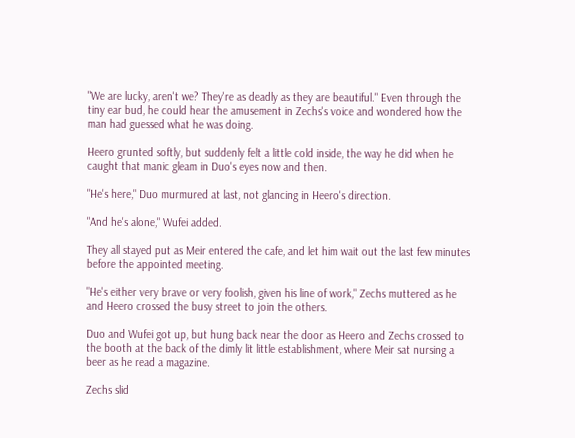"We are lucky, aren't we? They're as deadly as they are beautiful." Even through the tiny ear bud, he could hear the amusement in Zechs's voice and wondered how the man had guessed what he was doing.

Heero grunted softly, but suddenly felt a little cold inside, the way he did when he caught that manic gleam in Duo's eyes now and then.

"He's here," Duo murmured at last, not glancing in Heero's direction.

"And he's alone," Wufei added.

They all stayed put as Meir entered the cafe, and let him wait out the last few minutes before the appointed meeting.

"He's either very brave or very foolish, given his line of work," Zechs muttered as he and Heero crossed the busy street to join the others.

Duo and Wufei got up, but hung back near the door as Heero and Zechs crossed to the booth at the back of the dimly lit little establishment, where Meir sat nursing a beer as he read a magazine.

Zechs slid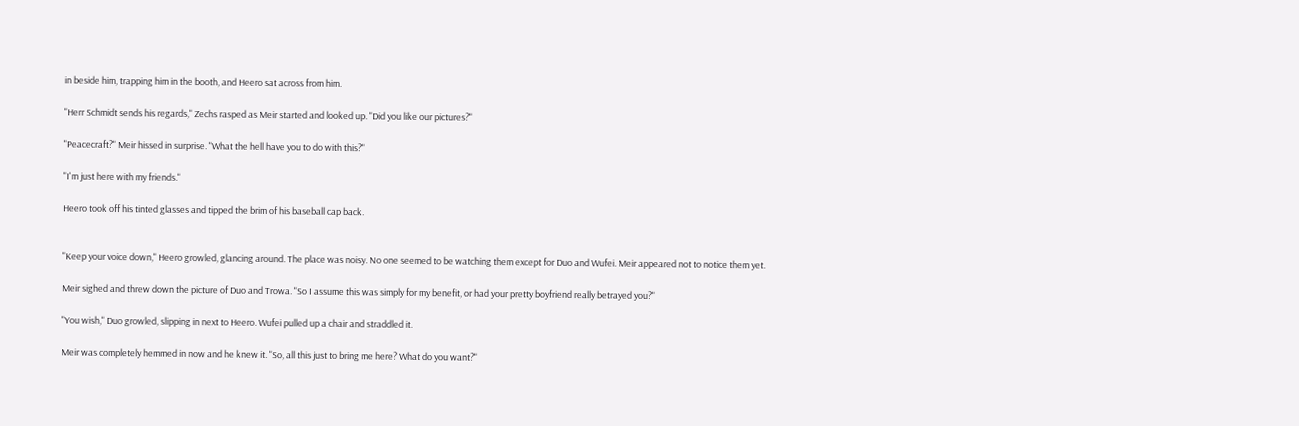in beside him, trapping him in the booth, and Heero sat across from him.

"Herr Schmidt sends his regards," Zechs rasped as Meir started and looked up. "Did you like our pictures?"

"Peacecraft?" Meir hissed in surprise. "What the hell have you to do with this?"

"I'm just here with my friends."

Heero took off his tinted glasses and tipped the brim of his baseball cap back.


"Keep your voice down," Heero growled, glancing around. The place was noisy. No one seemed to be watching them except for Duo and Wufei. Meir appeared not to notice them yet.

Meir sighed and threw down the picture of Duo and Trowa. "So I assume this was simply for my benefit, or had your pretty boyfriend really betrayed you?"

"You wish," Duo growled, slipping in next to Heero. Wufei pulled up a chair and straddled it.

Meir was completely hemmed in now and he knew it. "So, all this just to bring me here? What do you want?"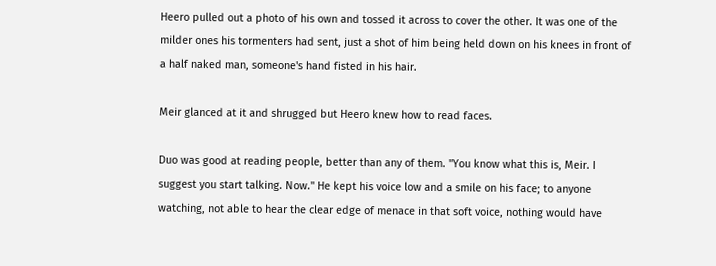Heero pulled out a photo of his own and tossed it across to cover the other. It was one of the milder ones his tormenters had sent, just a shot of him being held down on his knees in front of a half naked man, someone's hand fisted in his hair.

Meir glanced at it and shrugged but Heero knew how to read faces.

Duo was good at reading people, better than any of them. "You know what this is, Meir. I suggest you start talking. Now." He kept his voice low and a smile on his face; to anyone watching, not able to hear the clear edge of menace in that soft voice, nothing would have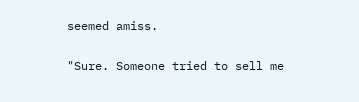seemed amiss.

"Sure. Someone tried to sell me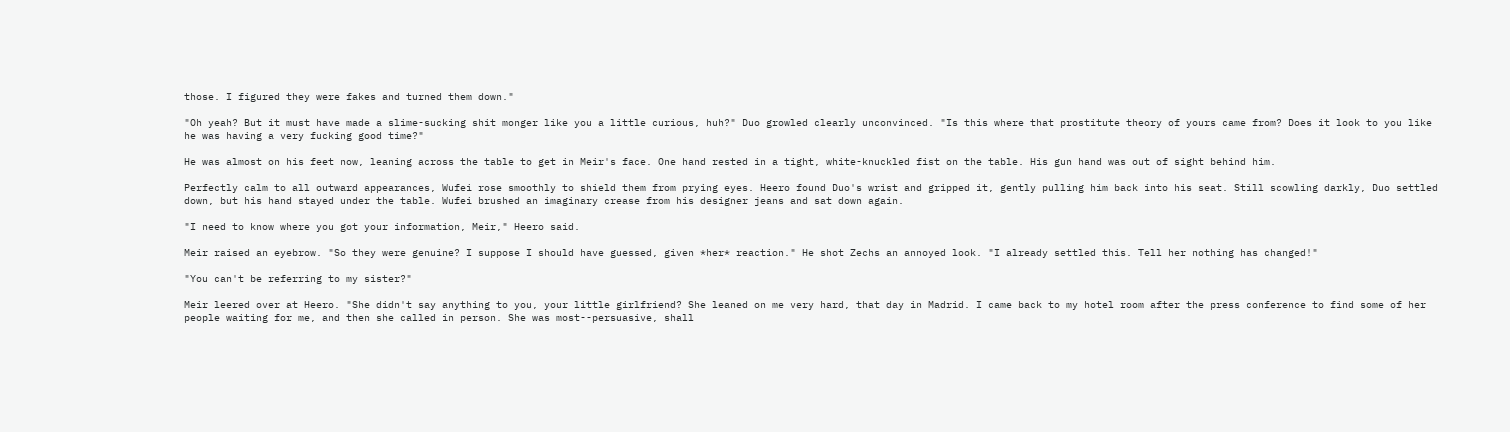those. I figured they were fakes and turned them down."

"Oh yeah? But it must have made a slime-sucking shit monger like you a little curious, huh?" Duo growled clearly unconvinced. "Is this where that prostitute theory of yours came from? Does it look to you like he was having a very fucking good time?"

He was almost on his feet now, leaning across the table to get in Meir's face. One hand rested in a tight, white-knuckled fist on the table. His gun hand was out of sight behind him.

Perfectly calm to all outward appearances, Wufei rose smoothly to shield them from prying eyes. Heero found Duo's wrist and gripped it, gently pulling him back into his seat. Still scowling darkly, Duo settled down, but his hand stayed under the table. Wufei brushed an imaginary crease from his designer jeans and sat down again.

"I need to know where you got your information, Meir," Heero said.

Meir raised an eyebrow. "So they were genuine? I suppose I should have guessed, given *her* reaction." He shot Zechs an annoyed look. "I already settled this. Tell her nothing has changed!"

"You can't be referring to my sister?"

Meir leered over at Heero. "She didn't say anything to you, your little girlfriend? She leaned on me very hard, that day in Madrid. I came back to my hotel room after the press conference to find some of her people waiting for me, and then she called in person. She was most--persuasive, shall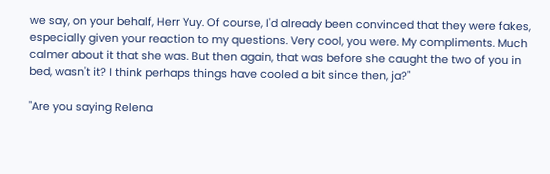we say, on your behalf, Herr Yuy. Of course, I'd already been convinced that they were fakes, especially given your reaction to my questions. Very cool, you were. My compliments. Much calmer about it that she was. But then again, that was before she caught the two of you in bed, wasn't it? I think perhaps things have cooled a bit since then, ja?"

"Are you saying Relena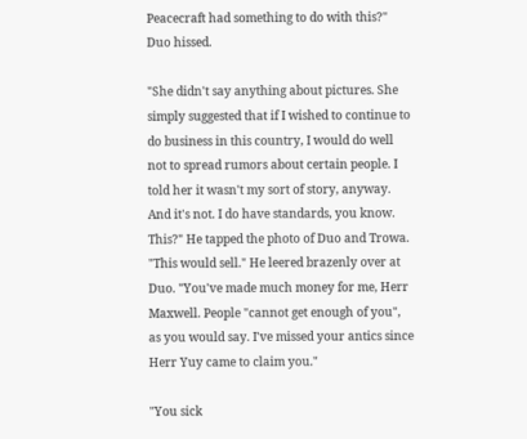Peacecraft had something to do with this?" Duo hissed.

"She didn't say anything about pictures. She simply suggested that if I wished to continue to do business in this country, I would do well not to spread rumors about certain people. I told her it wasn't my sort of story, anyway. And it's not. I do have standards, you know. This?" He tapped the photo of Duo and Trowa. "This would sell." He leered brazenly over at Duo. "You've made much money for me, Herr Maxwell. People "cannot get enough of you", as you would say. I've missed your antics since Herr Yuy came to claim you."

"You sick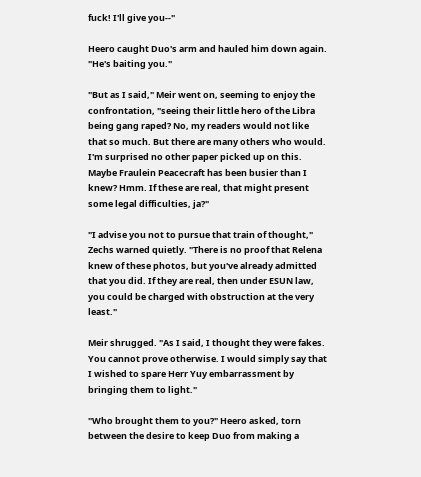fuck! I'll give you--"

Heero caught Duo's arm and hauled him down again. "He's baiting you."

"But as I said," Meir went on, seeming to enjoy the confrontation, "seeing their little hero of the Libra being gang raped? No, my readers would not like that so much. But there are many others who would. I'm surprised no other paper picked up on this. Maybe Fraulein Peacecraft has been busier than I knew? Hmm. If these are real, that might present some legal difficulties, ja?"

"I advise you not to pursue that train of thought," Zechs warned quietly. "There is no proof that Relena knew of these photos, but you've already admitted that you did. If they are real, then under ESUN law, you could be charged with obstruction at the very least."

Meir shrugged. "As I said, I thought they were fakes. You cannot prove otherwise. I would simply say that I wished to spare Herr Yuy embarrassment by bringing them to light."

"Who brought them to you?" Heero asked, torn between the desire to keep Duo from making a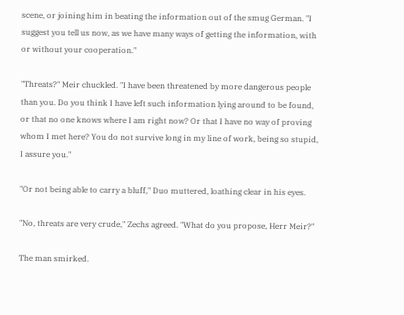scene, or joining him in beating the information out of the smug German. "I suggest you tell us now, as we have many ways of getting the information, with or without your cooperation."

"Threats?" Meir chuckled. "I have been threatened by more dangerous people than you. Do you think I have left such information lying around to be found, or that no one knows where I am right now? Or that I have no way of proving whom I met here? You do not survive long in my line of work, being so stupid, I assure you."

"Or not being able to carry a bluff," Duo muttered, loathing clear in his eyes.

"No, threats are very crude," Zechs agreed. "What do you propose, Herr Meir?"

The man smirked.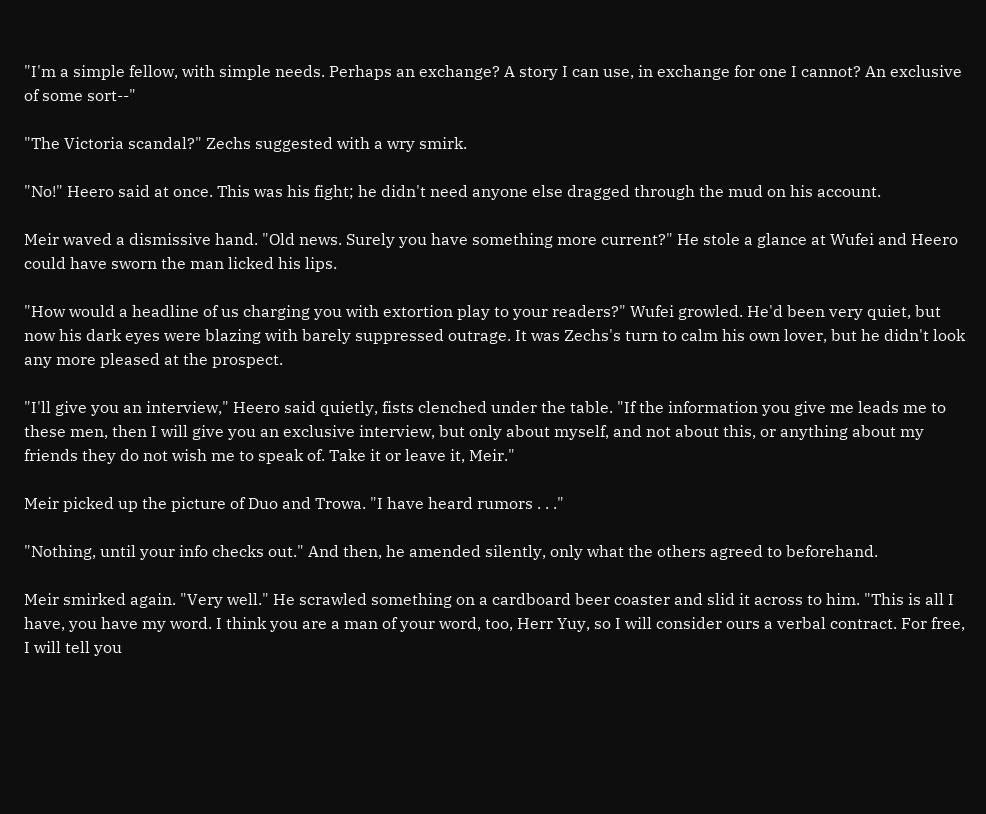"I'm a simple fellow, with simple needs. Perhaps an exchange? A story I can use, in exchange for one I cannot? An exclusive of some sort--"

"The Victoria scandal?" Zechs suggested with a wry smirk.

"No!" Heero said at once. This was his fight; he didn't need anyone else dragged through the mud on his account.

Meir waved a dismissive hand. "Old news. Surely you have something more current?" He stole a glance at Wufei and Heero could have sworn the man licked his lips.

"How would a headline of us charging you with extortion play to your readers?" Wufei growled. He'd been very quiet, but now his dark eyes were blazing with barely suppressed outrage. It was Zechs's turn to calm his own lover, but he didn't look any more pleased at the prospect.

"I'll give you an interview," Heero said quietly, fists clenched under the table. "If the information you give me leads me to these men, then I will give you an exclusive interview, but only about myself, and not about this, or anything about my friends they do not wish me to speak of. Take it or leave it, Meir."

Meir picked up the picture of Duo and Trowa. "I have heard rumors . . ."

"Nothing, until your info checks out." And then, he amended silently, only what the others agreed to beforehand.

Meir smirked again. "Very well." He scrawled something on a cardboard beer coaster and slid it across to him. "This is all I have, you have my word. I think you are a man of your word, too, Herr Yuy, so I will consider ours a verbal contract. For free, I will tell you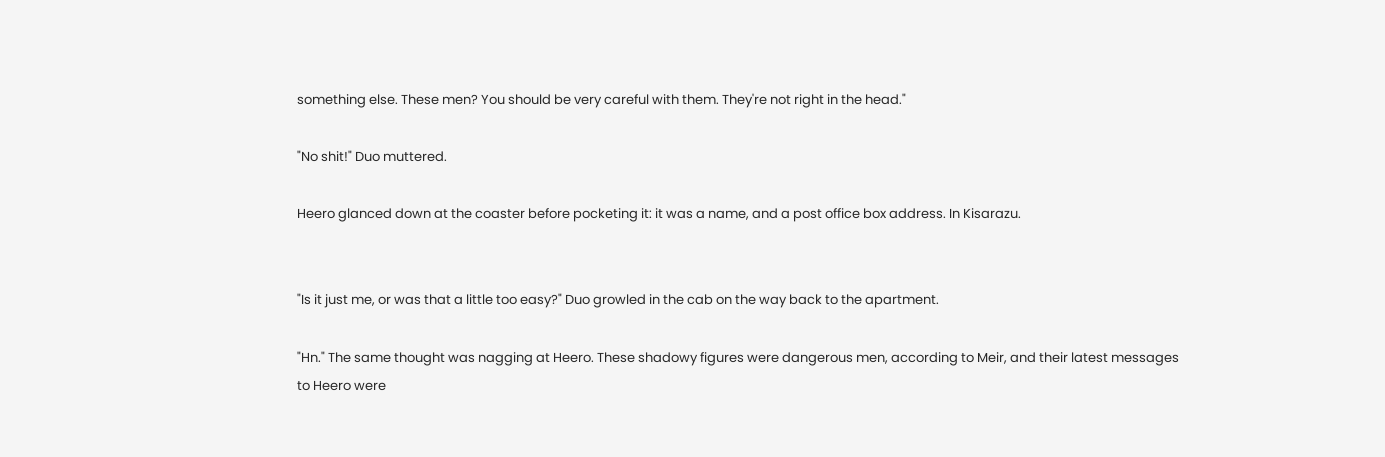something else. These men? You should be very careful with them. They're not right in the head."

"No shit!" Duo muttered.

Heero glanced down at the coaster before pocketing it: it was a name, and a post office box address. In Kisarazu.


"Is it just me, or was that a little too easy?" Duo growled in the cab on the way back to the apartment.

"Hn." The same thought was nagging at Heero. These shadowy figures were dangerous men, according to Meir, and their latest messages to Heero were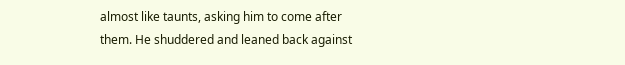almost like taunts, asking him to come after them. He shuddered and leaned back against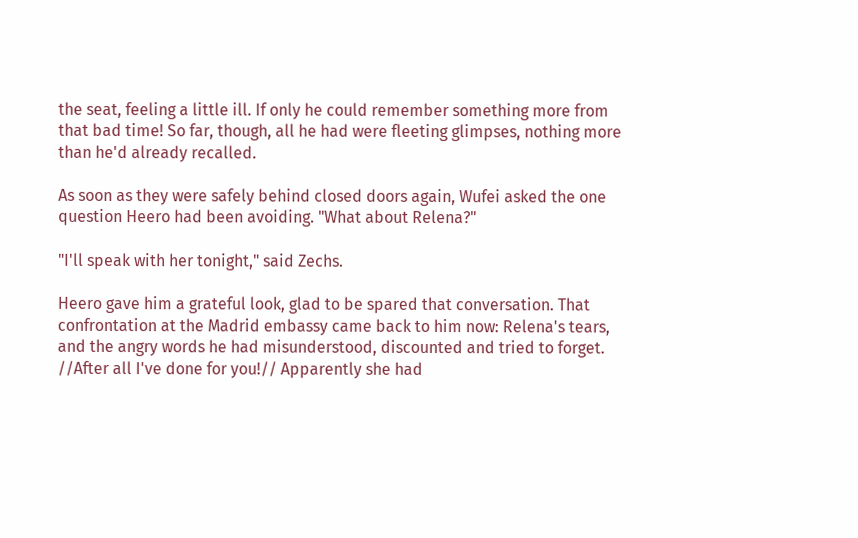the seat, feeling a little ill. If only he could remember something more from that bad time! So far, though, all he had were fleeting glimpses, nothing more than he'd already recalled.

As soon as they were safely behind closed doors again, Wufei asked the one question Heero had been avoiding. "What about Relena?"

"I'll speak with her tonight," said Zechs.

Heero gave him a grateful look, glad to be spared that conversation. That confrontation at the Madrid embassy came back to him now: Relena's tears, and the angry words he had misunderstood, discounted and tried to forget. //After all I've done for you!// Apparently she had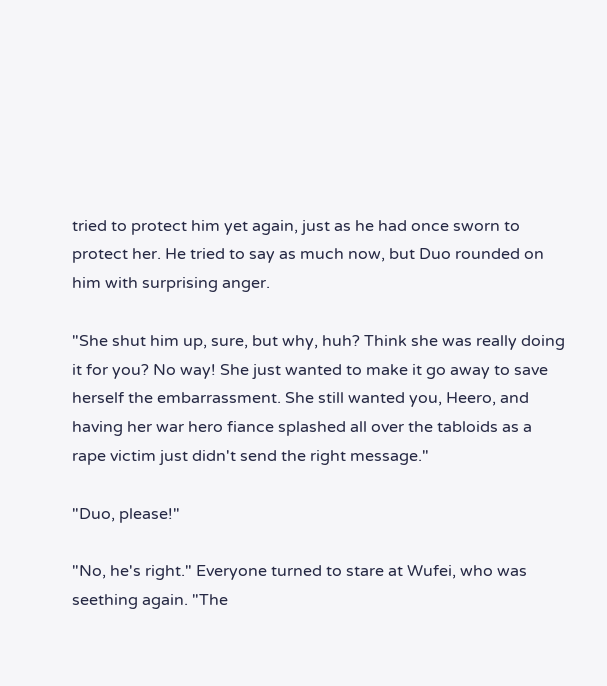tried to protect him yet again, just as he had once sworn to protect her. He tried to say as much now, but Duo rounded on him with surprising anger.

"She shut him up, sure, but why, huh? Think she was really doing it for you? No way! She just wanted to make it go away to save herself the embarrassment. She still wanted you, Heero, and having her war hero fiance splashed all over the tabloids as a rape victim just didn't send the right message."

"Duo, please!"

"No, he's right." Everyone turned to stare at Wufei, who was seething again. "The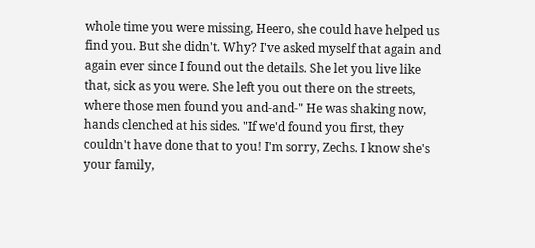whole time you were missing, Heero, she could have helped us find you. But she didn't. Why? I've asked myself that again and again ever since I found out the details. She let you live like that, sick as you were. She left you out there on the streets, where those men found you and-and-" He was shaking now, hands clenched at his sides. "If we'd found you first, they couldn't have done that to you! I'm sorry, Zechs. I know she's your family,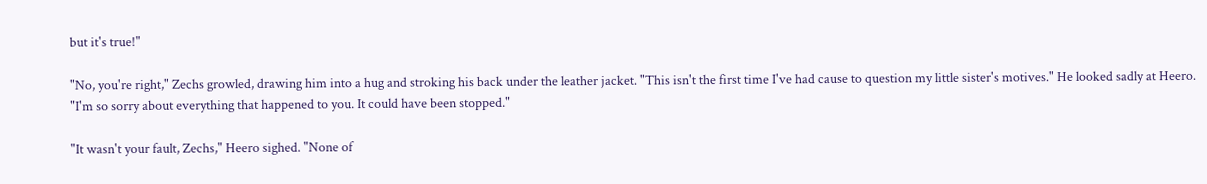but it's true!"

"No, you're right," Zechs growled, drawing him into a hug and stroking his back under the leather jacket. "This isn't the first time I've had cause to question my little sister's motives." He looked sadly at Heero. "I'm so sorry about everything that happened to you. It could have been stopped."

"It wasn't your fault, Zechs," Heero sighed. "None of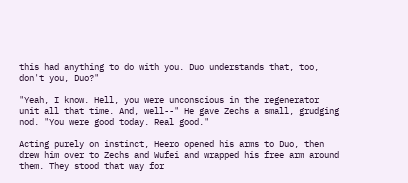this had anything to do with you. Duo understands that, too, don't you, Duo?"

"Yeah, I know. Hell, you were unconscious in the regenerator unit all that time. And, well--" He gave Zechs a small, grudging nod. "You were good today. Real good."

Acting purely on instinct, Heero opened his arms to Duo, then drew him over to Zechs and Wufei and wrapped his free arm around them. They stood that way for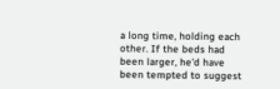a long time, holding each other. If the beds had been larger, he'd have been tempted to suggest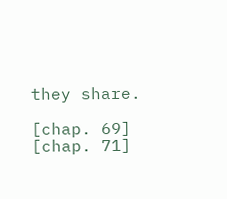they share.

[chap. 69] [chap. 71]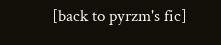[back to pyrzm's fic]